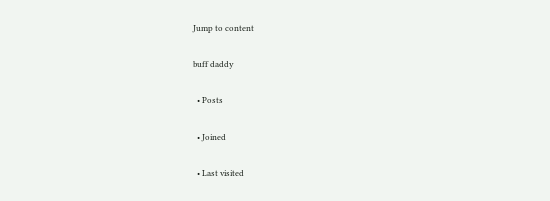Jump to content

buff daddy

  • Posts

  • Joined

  • Last visited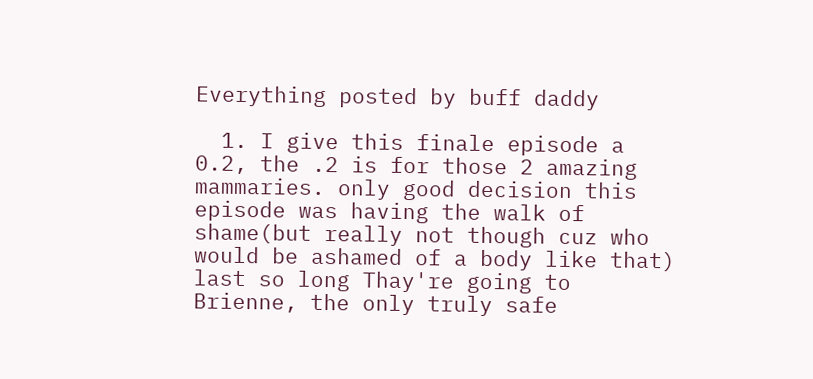Everything posted by buff daddy

  1. I give this finale episode a 0.2, the .2 is for those 2 amazing mammaries. only good decision this episode was having the walk of shame(but really not though cuz who would be ashamed of a body like that) last so long Thay're going to Brienne, the only truly safe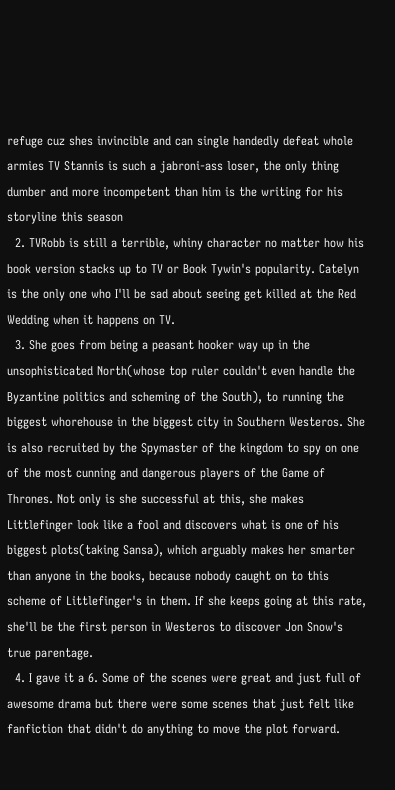refuge cuz shes invincible and can single handedly defeat whole armies TV Stannis is such a jabroni-ass loser, the only thing dumber and more incompetent than him is the writing for his storyline this season
  2. TVRobb is still a terrible, whiny character no matter how his book version stacks up to TV or Book Tywin's popularity. Catelyn is the only one who I'll be sad about seeing get killed at the Red Wedding when it happens on TV.
  3. She goes from being a peasant hooker way up in the unsophisticated North(whose top ruler couldn't even handle the Byzantine politics and scheming of the South), to running the biggest whorehouse in the biggest city in Southern Westeros. She is also recruited by the Spymaster of the kingdom to spy on one of the most cunning and dangerous players of the Game of Thrones. Not only is she successful at this, she makes Littlefinger look like a fool and discovers what is one of his biggest plots(taking Sansa), which arguably makes her smarter than anyone in the books, because nobody caught on to this scheme of Littlefinger's in them. If she keeps going at this rate, she'll be the first person in Westeros to discover Jon Snow's true parentage.
  4. I gave it a 6. Some of the scenes were great and just full of awesome drama but there were some scenes that just felt like fanfiction that didn't do anything to move the plot forward.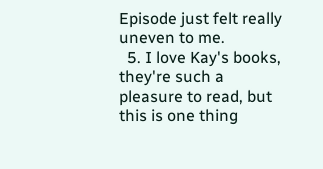Episode just felt really uneven to me.
  5. I love Kay's books, they're such a pleasure to read, but this is one thing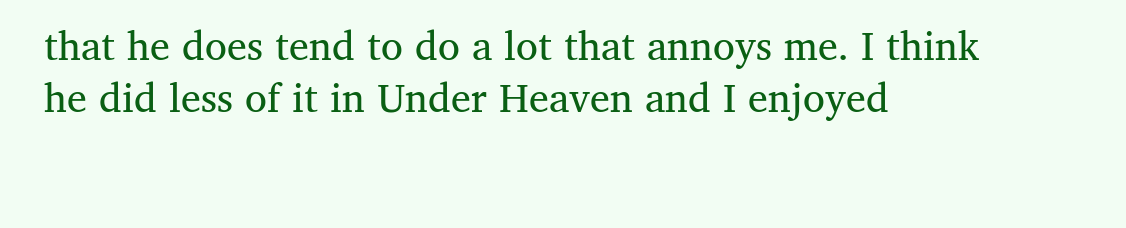that he does tend to do a lot that annoys me. I think he did less of it in Under Heaven and I enjoyed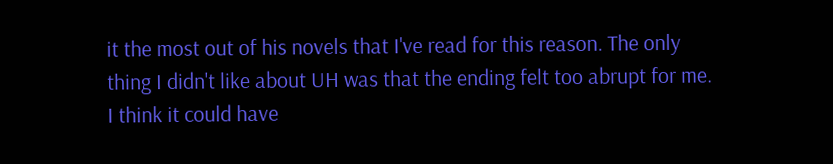it the most out of his novels that I've read for this reason. The only thing I didn't like about UH was that the ending felt too abrupt for me. I think it could have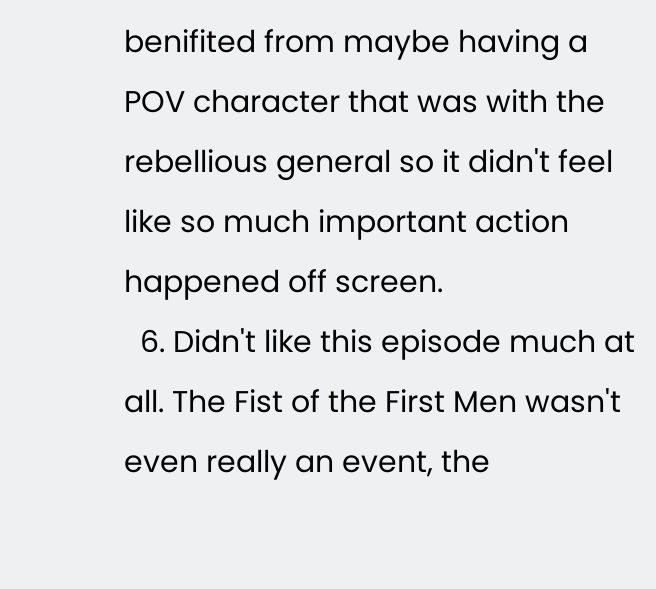benifited from maybe having a POV character that was with the rebellious general so it didn't feel like so much important action happened off screen.
  6. Didn't like this episode much at all. The Fist of the First Men wasn't even really an event, the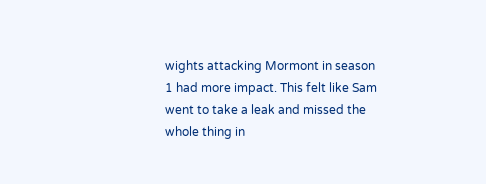wights attacking Mormont in season 1 had more impact. This felt like Sam went to take a leak and missed the whole thing in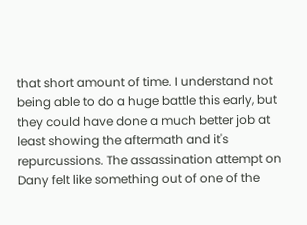that short amount of time. I understand not being able to do a huge battle this early, but they could have done a much better job at least showing the aftermath and it's repurcussions. The assassination attempt on Dany felt like something out of one of the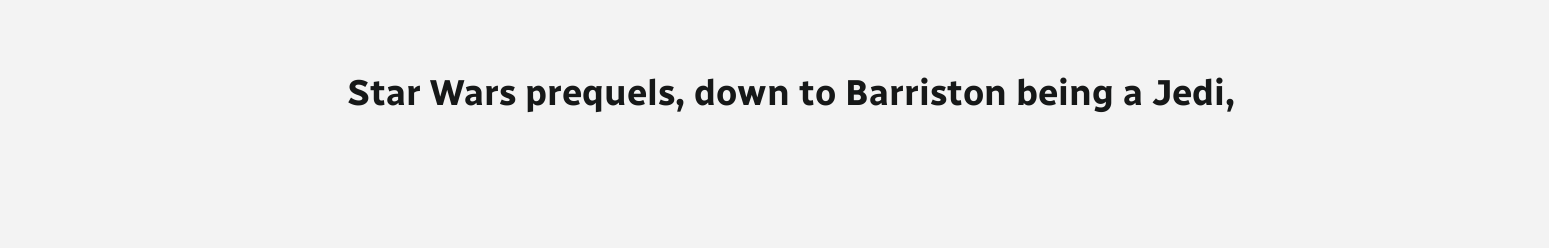Star Wars prequels, down to Barriston being a Jedi,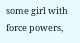some girl with force powers,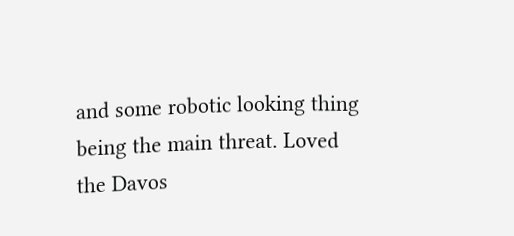and some robotic looking thing being the main threat. Loved the Davos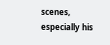scenes, especially his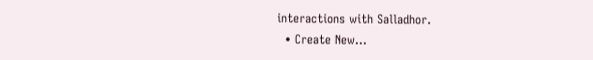interactions with Salladhor.
  • Create New...